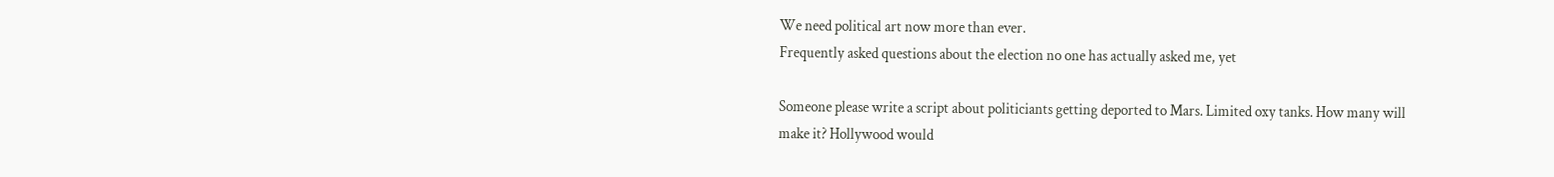We need political art now more than ever.
Frequently asked questions about the election no one has actually asked me, yet

Someone please write a script about politiciants getting deported to Mars. Limited oxy tanks. How many will make it? Hollywood would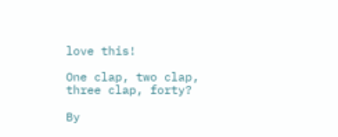love this!

One clap, two clap, three clap, forty?

By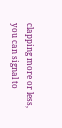clapping more or less, you can signal to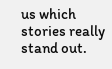us which stories really stand out.